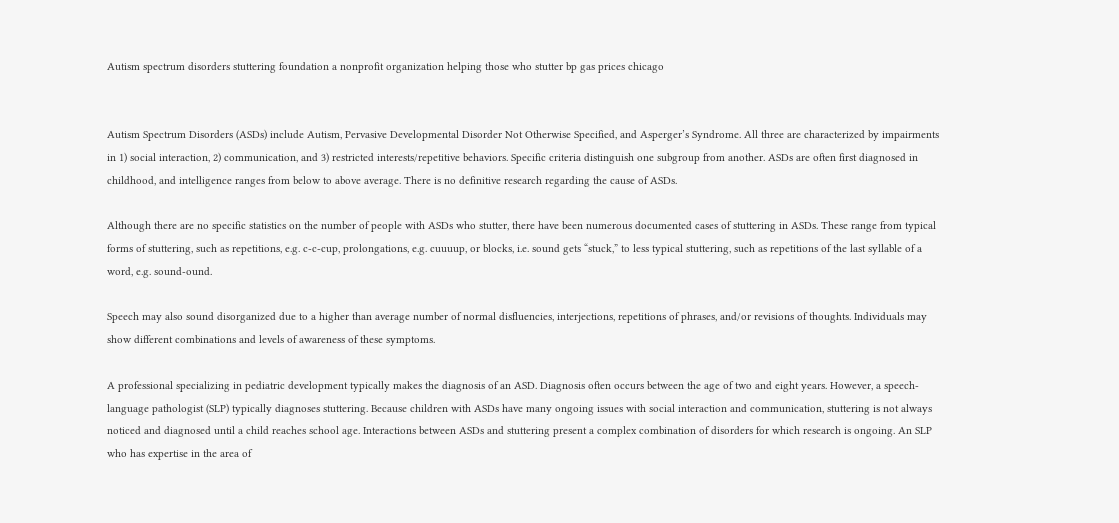Autism spectrum disorders stuttering foundation a nonprofit organization helping those who stutter bp gas prices chicago


Autism Spectrum Disorders (ASDs) include Autism, Pervasive Developmental Disorder Not Otherwise Specified, and Asperger’s Syndrome. All three are characterized by impairments in 1) social interaction, 2) communication, and 3) restricted interests/repetitive behaviors. Specific criteria distinguish one subgroup from another. ASDs are often first diagnosed in childhood, and intelligence ranges from below to above average. There is no definitive research regarding the cause of ASDs.

Although there are no specific statistics on the number of people with ASDs who stutter, there have been numerous documented cases of stuttering in ASDs. These range from typical forms of stuttering, such as repetitions, e.g. c-c-cup, prolongations, e.g. cuuuup, or blocks, i.e. sound gets “stuck,” to less typical stuttering, such as repetitions of the last syllable of a word, e.g. sound-ound.

Speech may also sound disorganized due to a higher than average number of normal disfluencies, interjections, repetitions of phrases, and/or revisions of thoughts. Individuals may show different combinations and levels of awareness of these symptoms.

A professional specializing in pediatric development typically makes the diagnosis of an ASD. Diagnosis often occurs between the age of two and eight years. However, a speech-language pathologist (SLP) typically diagnoses stuttering. Because children with ASDs have many ongoing issues with social interaction and communication, stuttering is not always noticed and diagnosed until a child reaches school age. Interactions between ASDs and stuttering present a complex combination of disorders for which research is ongoing. An SLP who has expertise in the area of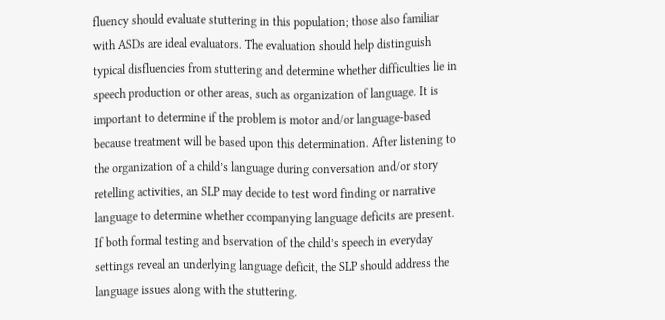fluency should evaluate stuttering in this population; those also familiar with ASDs are ideal evaluators. The evaluation should help distinguish typical disfluencies from stuttering and determine whether difficulties lie in speech production or other areas, such as organization of language. It is important to determine if the problem is motor and/or language-based because treatment will be based upon this determination. After listening to the organization of a child’s language during conversation and/or story retelling activities, an SLP may decide to test word finding or narrative language to determine whether ccompanying language deficits are present. If both formal testing and bservation of the child’s speech in everyday settings reveal an underlying language deficit, the SLP should address the language issues along with the stuttering.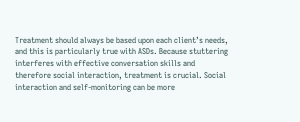Treatment should always be based upon each client’s needs, and this is particularly true with ASDs. Because stuttering interferes with effective conversation skills and therefore social interaction, treatment is crucial. Social interaction and self-monitoring can be more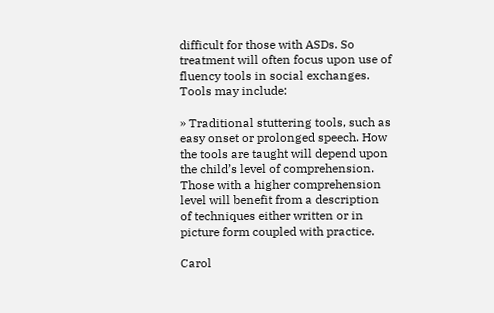difficult for those with ASDs. So treatment will often focus upon use of fluency tools in social exchanges. Tools may include:

» Traditional stuttering tools, such as easy onset or prolonged speech. How the tools are taught will depend upon the child’s level of comprehension. Those with a higher comprehension level will benefit from a description of techniques either written or in picture form coupled with practice.

Carol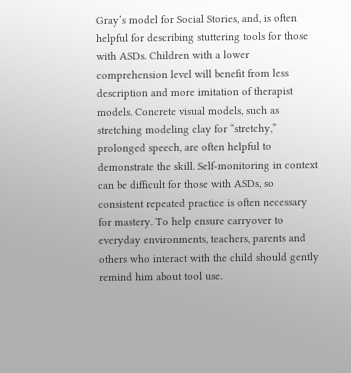Gray’s model for Social Stories, and, is often helpful for describing stuttering tools for those with ASDs. Children with a lower comprehension level will benefit from less description and more imitation of therapist models. Concrete visual models, such as stretching modeling clay for “stretchy,” prolonged speech, are often helpful to demonstrate the skill. Self-monitoring in context can be difficult for those with ASDs, so consistent repeated practice is often necessary for mastery. To help ensure carryover to everyday environments, teachers, parents and others who interact with the child should gently remind him about tool use.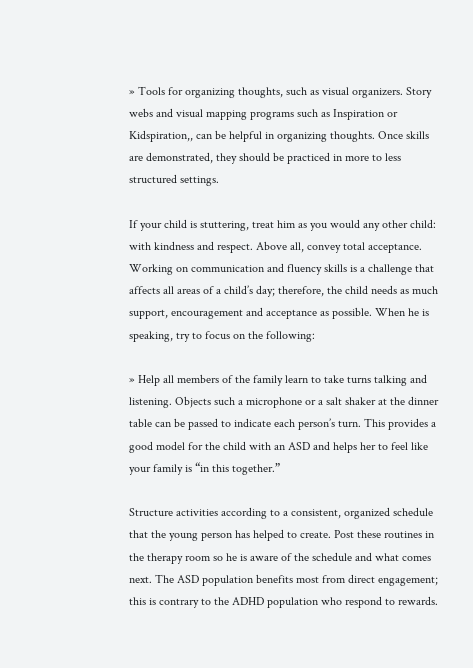» Tools for organizing thoughts, such as visual organizers. Story webs and visual mapping programs such as Inspiration or Kidspiration,, can be helpful in organizing thoughts. Once skills are demonstrated, they should be practiced in more to less structured settings.

If your child is stuttering, treat him as you would any other child: with kindness and respect. Above all, convey total acceptance. Working on communication and fluency skills is a challenge that affects all areas of a child’s day; therefore, the child needs as much support, encouragement and acceptance as possible. When he is speaking, try to focus on the following:

» Help all members of the family learn to take turns talking and listening. Objects such a microphone or a salt shaker at the dinner table can be passed to indicate each person’s turn. This provides a good model for the child with an ASD and helps her to feel like your family is “in this together.”

Structure activities according to a consistent, organized schedule that the young person has helped to create. Post these routines in the therapy room so he is aware of the schedule and what comes next. The ASD population benefits most from direct engagement; this is contrary to the ADHD population who respond to rewards.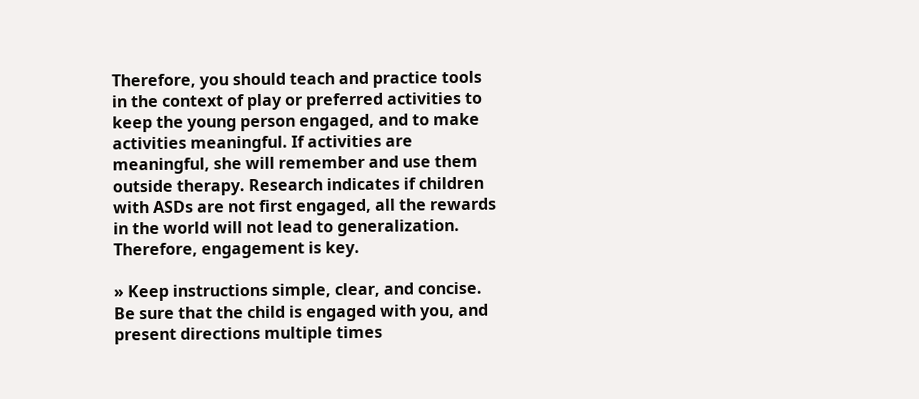Therefore, you should teach and practice tools in the context of play or preferred activities to keep the young person engaged, and to make activities meaningful. If activities are meaningful, she will remember and use them outside therapy. Research indicates if children with ASDs are not first engaged, all the rewards in the world will not lead to generalization. Therefore, engagement is key.

» Keep instructions simple, clear, and concise. Be sure that the child is engaged with you, and present directions multiple times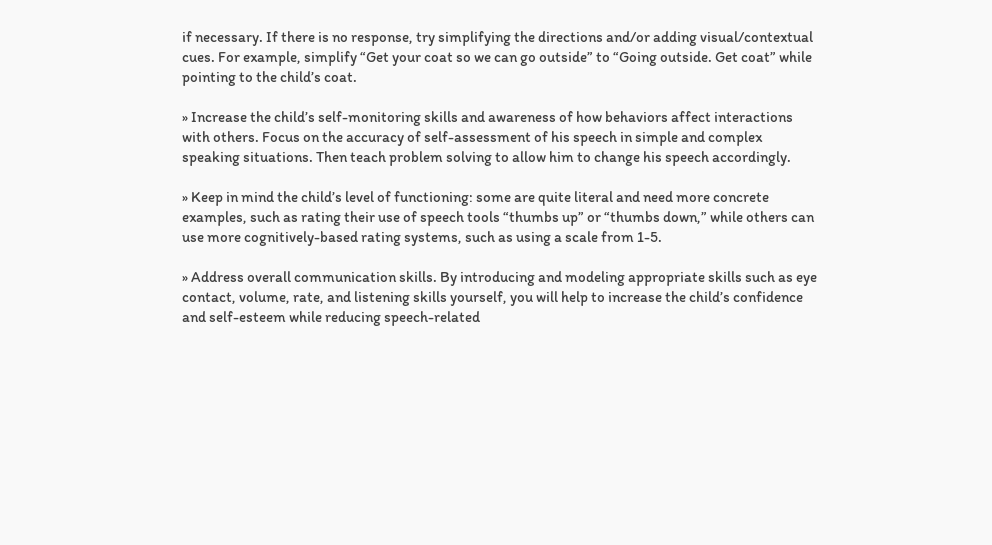if necessary. If there is no response, try simplifying the directions and/or adding visual/contextual cues. For example, simplify “Get your coat so we can go outside” to “Going outside. Get coat” while pointing to the child’s coat.

» Increase the child’s self-monitoring skills and awareness of how behaviors affect interactions with others. Focus on the accuracy of self-assessment of his speech in simple and complex speaking situations. Then teach problem solving to allow him to change his speech accordingly.

» Keep in mind the child’s level of functioning: some are quite literal and need more concrete examples, such as rating their use of speech tools “thumbs up” or “thumbs down,” while others can use more cognitively-based rating systems, such as using a scale from 1-5.

» Address overall communication skills. By introducing and modeling appropriate skills such as eye contact, volume, rate, and listening skills yourself, you will help to increase the child’s confidence and self-esteem while reducing speech-related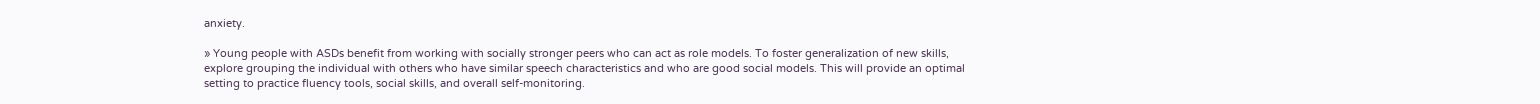anxiety.

» Young people with ASDs benefit from working with socially stronger peers who can act as role models. To foster generalization of new skills, explore grouping the individual with others who have similar speech characteristics and who are good social models. This will provide an optimal setting to practice fluency tools, social skills, and overall self-monitoring.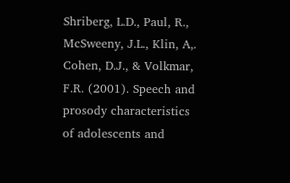Shriberg, L.D., Paul, R., McSweeny, J.L., Klin, A,. Cohen, D.J., & Volkmar, F.R. (2001). Speech and prosody characteristics of adolescents and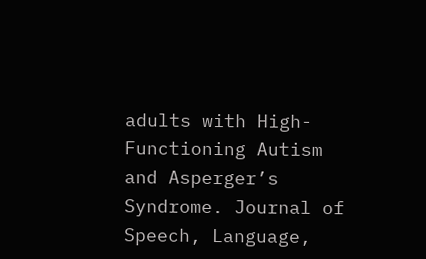adults with High-Functioning Autism and Asperger’s Syndrome. Journal of Speech, Language,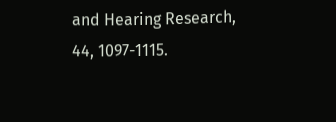and Hearing Research, 44, 1097-1115.